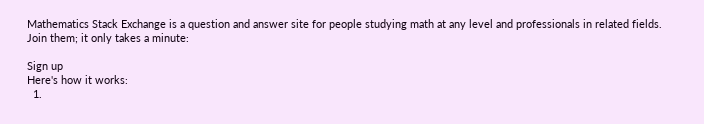Mathematics Stack Exchange is a question and answer site for people studying math at any level and professionals in related fields. Join them; it only takes a minute:

Sign up
Here's how it works:
  1.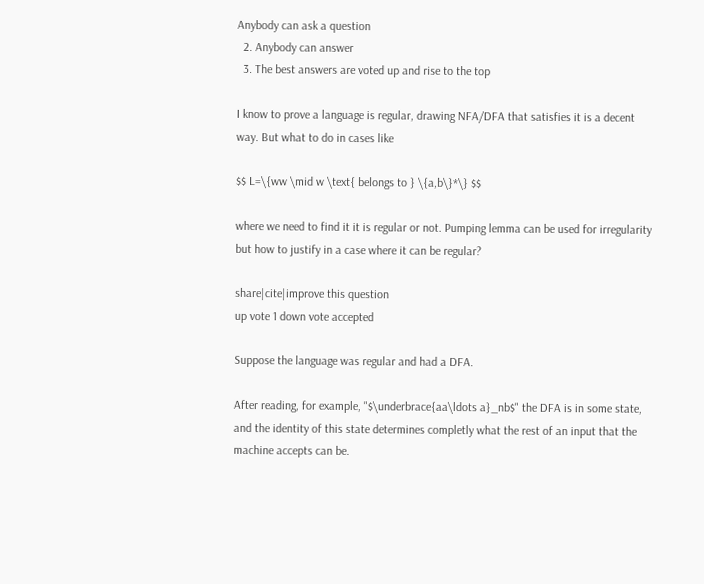Anybody can ask a question
  2. Anybody can answer
  3. The best answers are voted up and rise to the top

I know to prove a language is regular, drawing NFA/DFA that satisfies it is a decent way. But what to do in cases like

$$ L=\{ww \mid w \text{ belongs to } \{a,b\}*\} $$

where we need to find it it is regular or not. Pumping lemma can be used for irregularity but how to justify in a case where it can be regular?

share|cite|improve this question
up vote 1 down vote accepted

Suppose the language was regular and had a DFA.

After reading, for example, "$\underbrace{aa\ldots a}_nb$" the DFA is in some state, and the identity of this state determines completly what the rest of an input that the machine accepts can be.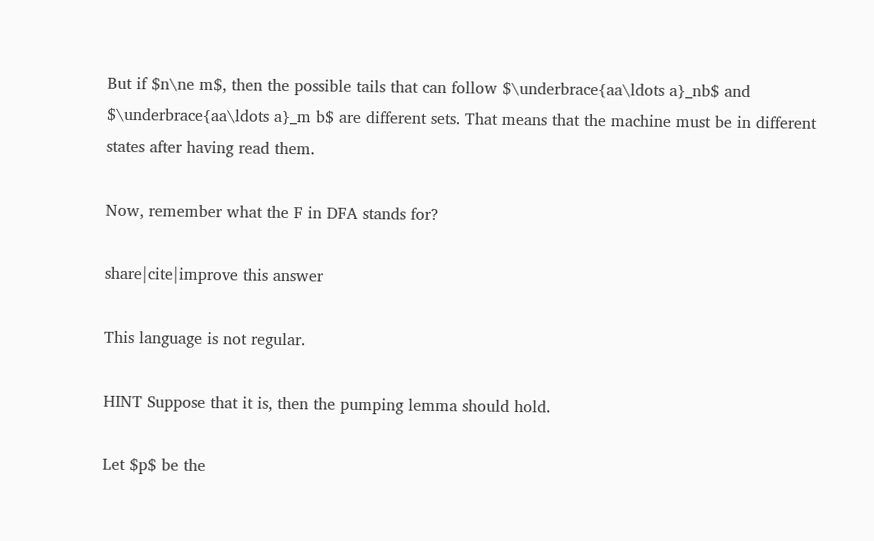But if $n\ne m$, then the possible tails that can follow $\underbrace{aa\ldots a}_nb$ and $\underbrace{aa\ldots a}_m b$ are different sets. That means that the machine must be in different states after having read them.

Now, remember what the F in DFA stands for?

share|cite|improve this answer

This language is not regular.

HINT Suppose that it is, then the pumping lemma should hold.

Let $p$ be the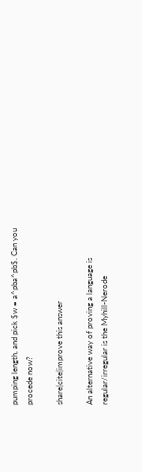pumping length, and pick $w = a^pba^pb$. Can you procede now?

share|cite|improve this answer

An alternative way of proving a language is regular/irregular is the Myhill-Nerode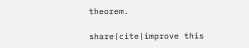theorem.

share|cite|improve this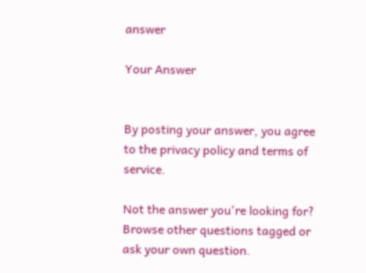answer

Your Answer


By posting your answer, you agree to the privacy policy and terms of service.

Not the answer you're looking for? Browse other questions tagged or ask your own question.